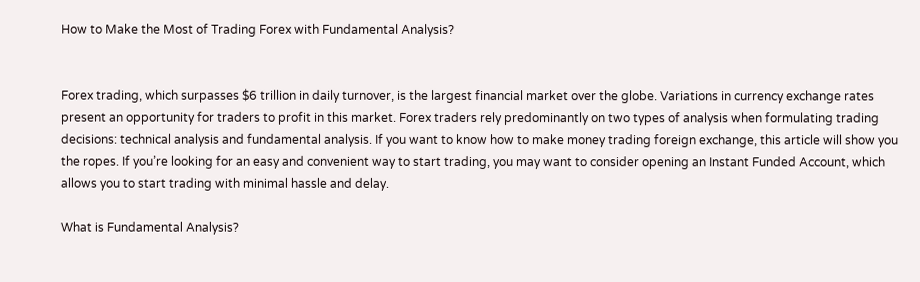How to Make the Most of Trading Forex with Fundamental Analysis?


Forex trading, which surpasses $6 trillion in daily turnover, is the largest financial market over the globe. Variations in currency exchange rates present an opportunity for traders to profit in this market. Forex traders rely predominantly on two types of analysis when formulating trading decisions: technical analysis and fundamental analysis. If you want to know how to make money trading foreign exchange, this article will show you the ropes. If you’re looking for an easy and convenient way to start trading, you may want to consider opening an Instant Funded Account, which allows you to start trading with minimal hassle and delay.

What is Fundamental Analysis?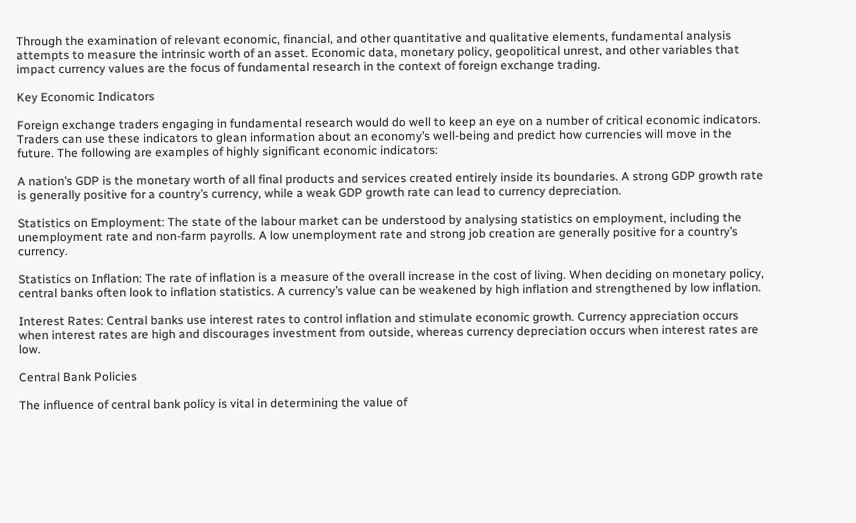Through the examination of relevant economic, financial, and other quantitative and qualitative elements, fundamental analysis attempts to measure the intrinsic worth of an asset. Economic data, monetary policy, geopolitical unrest, and other variables that impact currency values are the focus of fundamental research in the context of foreign exchange trading.

Key Economic Indicators

Foreign exchange traders engaging in fundamental research would do well to keep an eye on a number of critical economic indicators. Traders can use these indicators to glean information about an economy’s well-being and predict how currencies will move in the future. The following are examples of highly significant economic indicators:

A nation’s GDP is the monetary worth of all final products and services created entirely inside its boundaries. A strong GDP growth rate is generally positive for a country’s currency, while a weak GDP growth rate can lead to currency depreciation.

Statistics on Employment: The state of the labour market can be understood by analysing statistics on employment, including the unemployment rate and non-farm payrolls. A low unemployment rate and strong job creation are generally positive for a country’s currency.

Statistics on Inflation: The rate of inflation is a measure of the overall increase in the cost of living. When deciding on monetary policy, central banks often look to inflation statistics. A currency’s value can be weakened by high inflation and strengthened by low inflation.

Interest Rates: Central banks use interest rates to control inflation and stimulate economic growth. Currency appreciation occurs when interest rates are high and discourages investment from outside, whereas currency depreciation occurs when interest rates are low.

Central Bank Policies

The influence of central bank policy is vital in determining the value of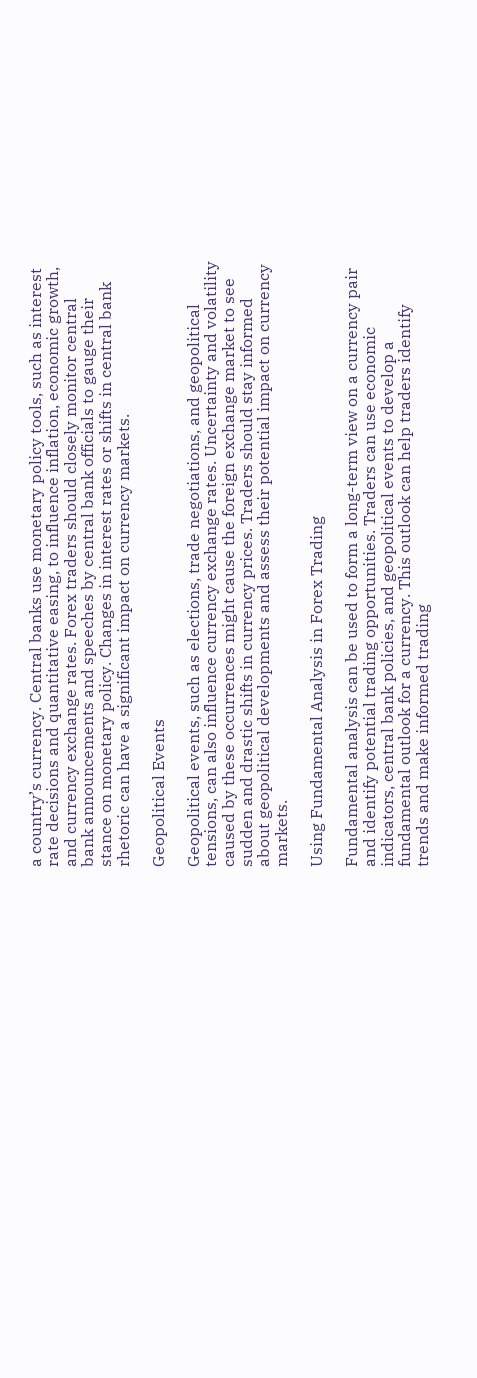a country’s currency. Central banks use monetary policy tools, such as interest rate decisions and quantitative easing, to influence inflation, economic growth, and currency exchange rates. Forex traders should closely monitor central bank announcements and speeches by central bank officials to gauge their stance on monetary policy. Changes in interest rates or shifts in central bank rhetoric can have a significant impact on currency markets.

Geopolitical Events

Geopolitical events, such as elections, trade negotiations, and geopolitical tensions, can also influence currency exchange rates. Uncertainty and volatility caused by these occurrences might cause the foreign exchange market to see sudden and drastic shifts in currency prices. Traders should stay informed about geopolitical developments and assess their potential impact on currency markets.

Using Fundamental Analysis in Forex Trading

Fundamental analysis can be used to form a long-term view on a currency pair and identify potential trading opportunities. Traders can use economic indicators, central bank policies, and geopolitical events to develop a fundamental outlook for a currency. This outlook can help traders identify trends and make informed trading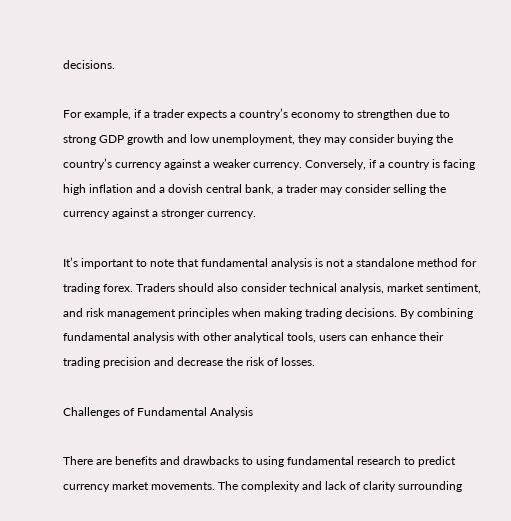decisions.

For example, if a trader expects a country’s economy to strengthen due to strong GDP growth and low unemployment, they may consider buying the country’s currency against a weaker currency. Conversely, if a country is facing high inflation and a dovish central bank, a trader may consider selling the currency against a stronger currency.

It’s important to note that fundamental analysis is not a standalone method for trading forex. Traders should also consider technical analysis, market sentiment, and risk management principles when making trading decisions. By combining fundamental analysis with other analytical tools, users can enhance their trading precision and decrease the risk of losses.

Challenges of Fundamental Analysis

There are benefits and drawbacks to using fundamental research to predict currency market movements. The complexity and lack of clarity surrounding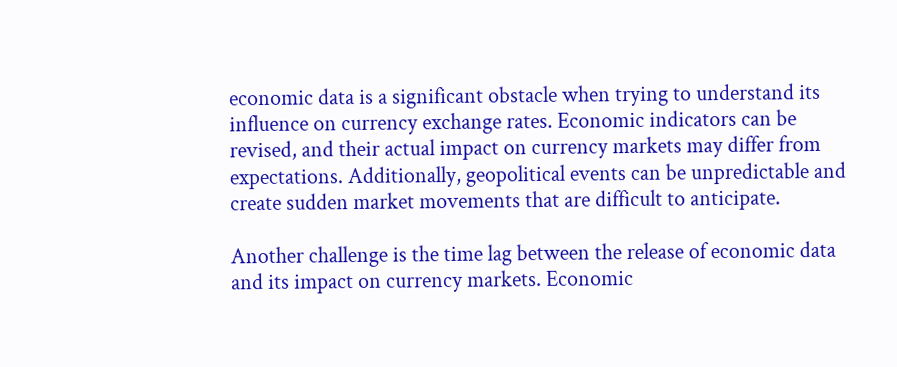economic data is a significant obstacle when trying to understand its influence on currency exchange rates. Economic indicators can be revised, and their actual impact on currency markets may differ from expectations. Additionally, geopolitical events can be unpredictable and create sudden market movements that are difficult to anticipate.

Another challenge is the time lag between the release of economic data and its impact on currency markets. Economic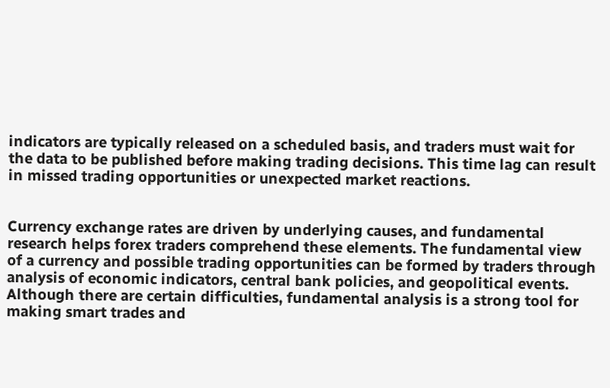indicators are typically released on a scheduled basis, and traders must wait for the data to be published before making trading decisions. This time lag can result in missed trading opportunities or unexpected market reactions.


Currency exchange rates are driven by underlying causes, and fundamental research helps forex traders comprehend these elements. The fundamental view of a currency and possible trading opportunities can be formed by traders through analysis of economic indicators, central bank policies, and geopolitical events. Although there are certain difficulties, fundamental analysis is a strong tool for making smart trades and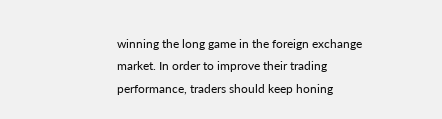winning the long game in the foreign exchange market. In order to improve their trading performance, traders should keep honing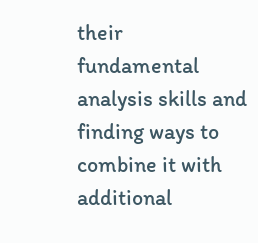their fundamental analysis skills and finding ways to combine it with additional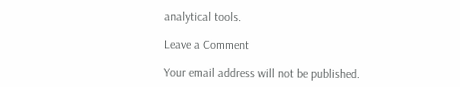analytical tools.

Leave a Comment

Your email address will not be published.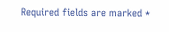Required fields are marked *